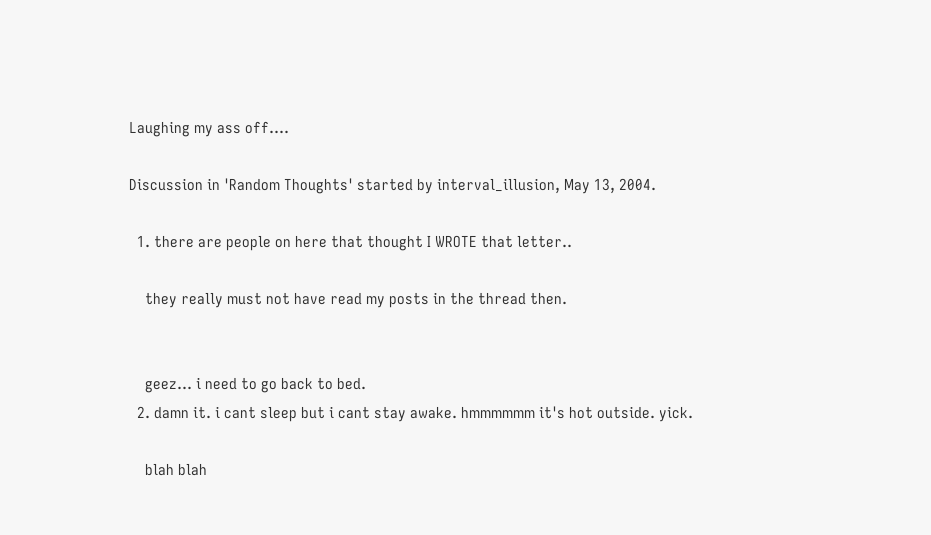Laughing my ass off....

Discussion in 'Random Thoughts' started by interval_illusion, May 13, 2004.

  1. there are people on here that thought I WROTE that letter..

    they really must not have read my posts in the thread then.


    geez... i need to go back to bed.
  2. damn it. i cant sleep but i cant stay awake. hmmmmmm it's hot outside. yick.

    blah blah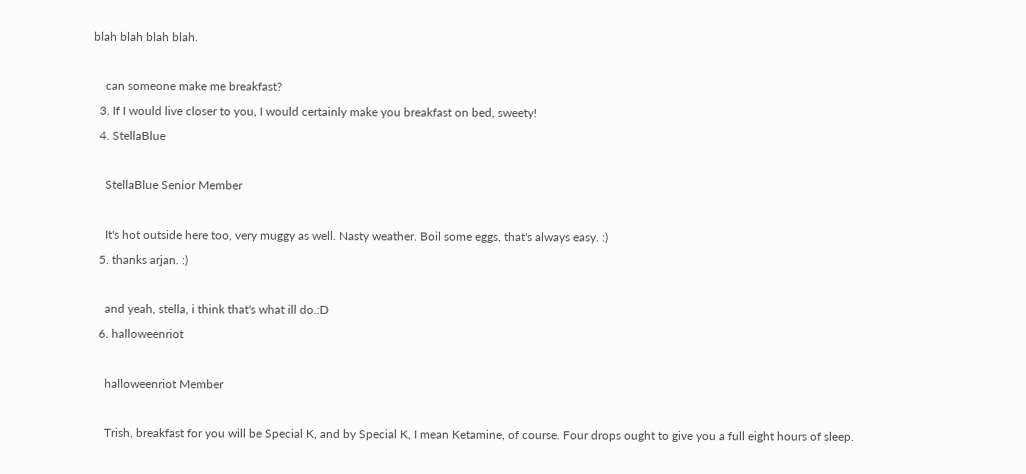blah blah blah blah.

    can someone make me breakfast?
  3. If I would live closer to you, I would certainly make you breakfast on bed, sweety!
  4. StellaBlue

    StellaBlue Senior Member

    It's hot outside here too, very muggy as well. Nasty weather. Boil some eggs, that's always easy. :)
  5. thanks arjan. :)

    and yeah, stella, i think that's what ill do.:D
  6. halloweenriot

    halloweenriot Member

    Trish, breakfast for you will be Special K, and by Special K, I mean Ketamine, of course. Four drops ought to give you a full eight hours of sleep.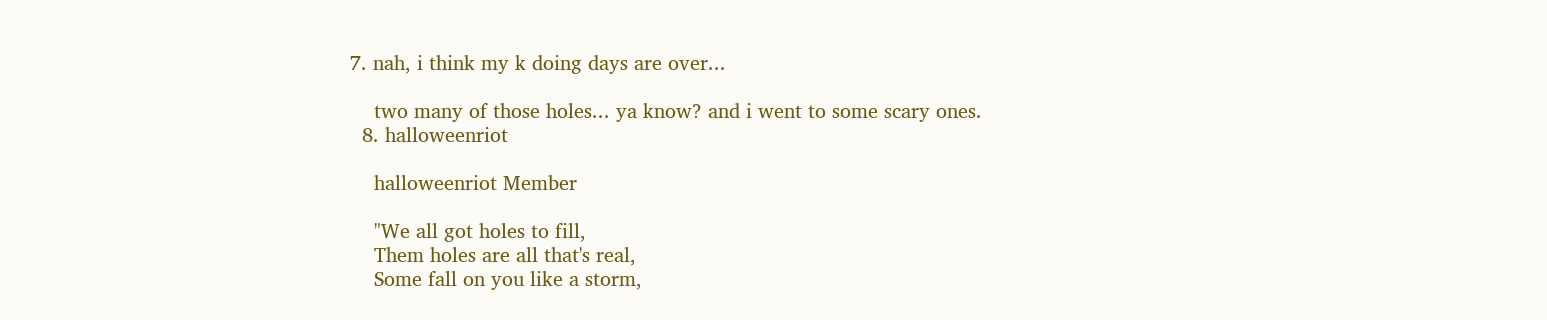7. nah, i think my k doing days are over...

    two many of those holes... ya know? and i went to some scary ones.
  8. halloweenriot

    halloweenriot Member

    "We all got holes to fill,
    Them holes are all that's real,
    Some fall on you like a storm,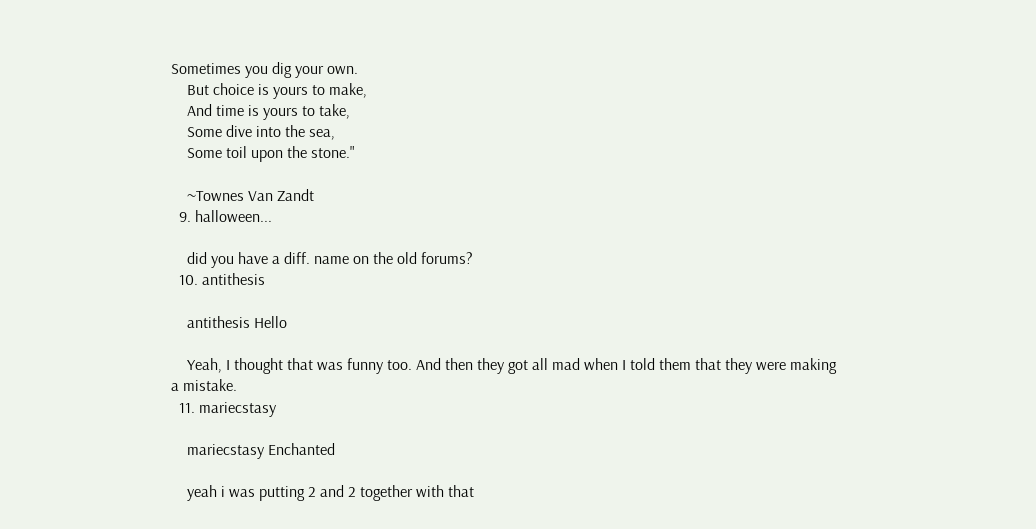Sometimes you dig your own.
    But choice is yours to make,
    And time is yours to take,
    Some dive into the sea,
    Some toil upon the stone."

    ~Townes Van Zandt
  9. halloween...

    did you have a diff. name on the old forums?
  10. antithesis

    antithesis Hello

    Yeah, I thought that was funny too. And then they got all mad when I told them that they were making a mistake.
  11. mariecstasy

    mariecstasy Enchanted

    yeah i was putting 2 and 2 together with that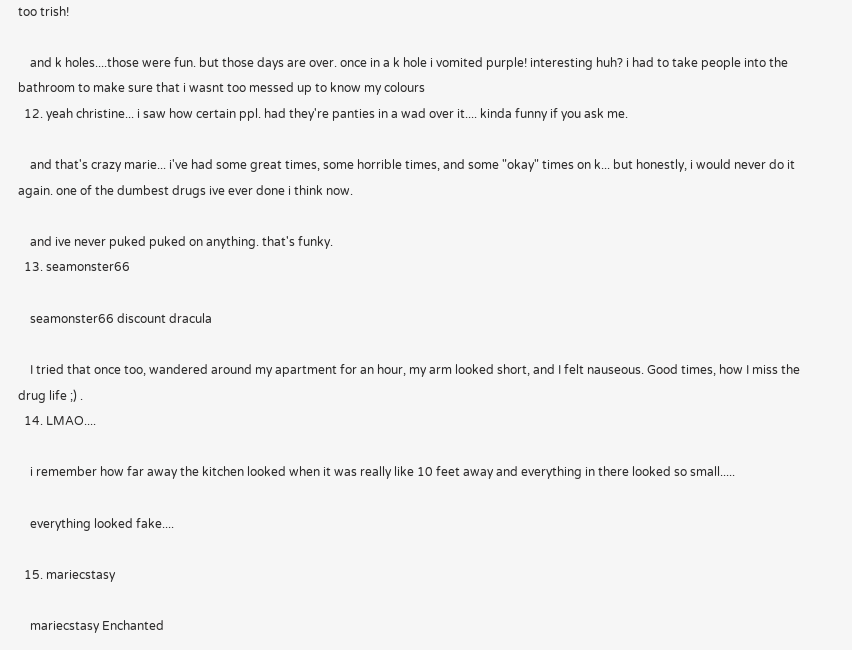too trish!

    and k holes....those were fun. but those days are over. once in a k hole i vomited purple! interesting huh? i had to take people into the bathroom to make sure that i wasnt too messed up to know my colours
  12. yeah christine... i saw how certain ppl. had they're panties in a wad over it.... kinda funny if you ask me.

    and that's crazy marie... i've had some great times, some horrible times, and some "okay" times on k... but honestly, i would never do it again. one of the dumbest drugs ive ever done i think now.

    and ive never puked puked on anything. that's funky.
  13. seamonster66

    seamonster66 discount dracula

    I tried that once too, wandered around my apartment for an hour, my arm looked short, and I felt nauseous. Good times, how I miss the drug life ;) .
  14. LMAO....

    i remember how far away the kitchen looked when it was really like 10 feet away and everything in there looked so small.....

    everything looked fake....

  15. mariecstasy

    mariecstasy Enchanted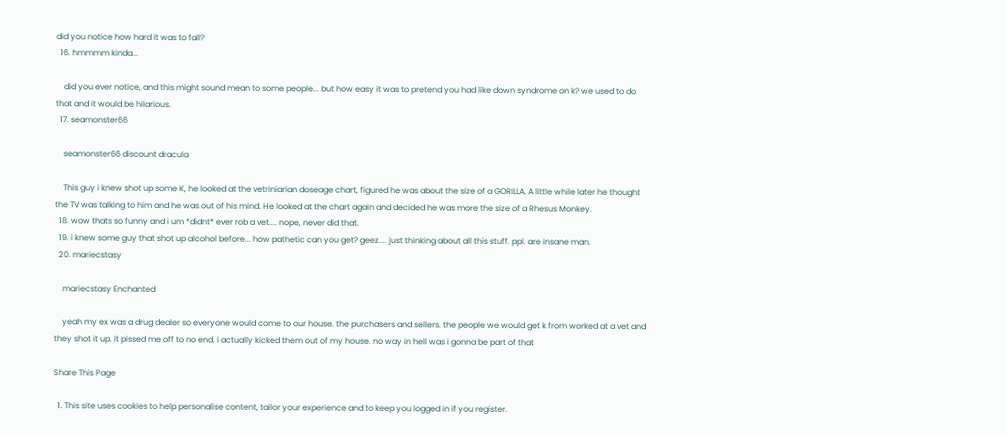did you notice how hard it was to fall?
  16. hmmmm kinda...

    did you ever notice, and this might sound mean to some people... but how easy it was to pretend you had like down syndrome on k? we used to do that and it would be hilarious.
  17. seamonster66

    seamonster66 discount dracula

    This guy i knew shot up some K, he looked at the vetriniarian doseage chart, figured he was about the size of a GORILLA. A little while later he thought the TV was talking to him and he was out of his mind. He looked at the chart again and decided he was more the size of a Rhesus Monkey.
  18. wow thats so funny and i um *didnt* ever rob a vet.... nope, never did that.
  19. i knew some guy that shot up alcohol before... how pathetic can you get? geez.... just thinking about all this stuff. ppl. are insane man.
  20. mariecstasy

    mariecstasy Enchanted

    yeah my ex was a drug dealer so everyone would come to our house. the purchasers and sellers. the people we would get k from worked at a vet and they shot it up. it pissed me off to no end. i actually kicked them out of my house. no way in hell was i gonna be part of that

Share This Page

  1. This site uses cookies to help personalise content, tailor your experience and to keep you logged in if you register.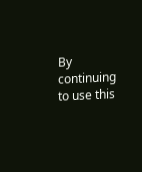By continuing to use this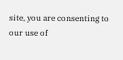site, you are consenting to our use of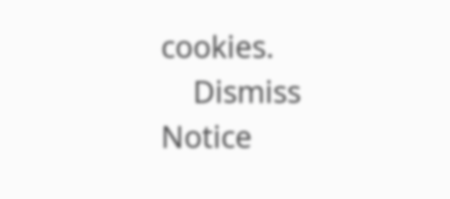cookies.
    Dismiss Notice